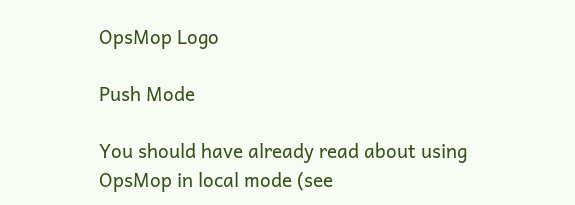OpsMop Logo

Push Mode

You should have already read about using OpsMop in local mode (see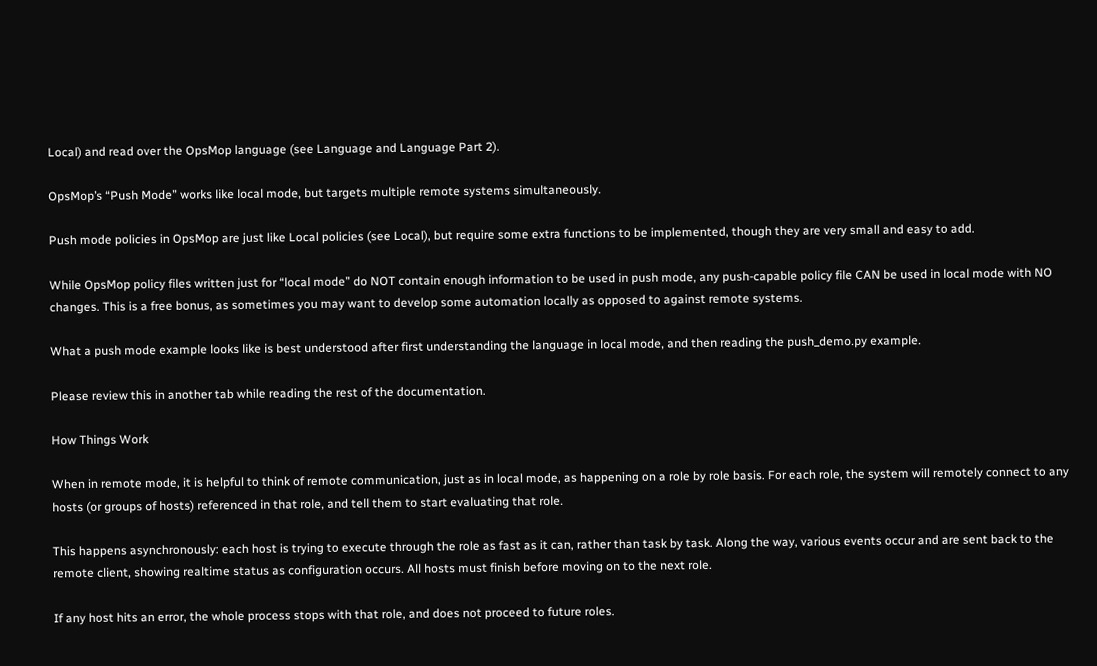Local) and read over the OpsMop language (see Language and Language Part 2).

OpsMop’s “Push Mode” works like local mode, but targets multiple remote systems simultaneously.

Push mode policies in OpsMop are just like Local policies (see Local), but require some extra functions to be implemented, though they are very small and easy to add.

While OpsMop policy files written just for “local mode” do NOT contain enough information to be used in push mode, any push-capable policy file CAN be used in local mode with NO changes. This is a free bonus, as sometimes you may want to develop some automation locally as opposed to against remote systems.

What a push mode example looks like is best understood after first understanding the language in local mode, and then reading the push_demo.py example.

Please review this in another tab while reading the rest of the documentation.

How Things Work

When in remote mode, it is helpful to think of remote communication, just as in local mode, as happening on a role by role basis. For each role, the system will remotely connect to any hosts (or groups of hosts) referenced in that role, and tell them to start evaluating that role.

This happens asynchronously: each host is trying to execute through the role as fast as it can, rather than task by task. Along the way, various events occur and are sent back to the remote client, showing realtime status as configuration occurs. All hosts must finish before moving on to the next role.

If any host hits an error, the whole process stops with that role, and does not proceed to future roles.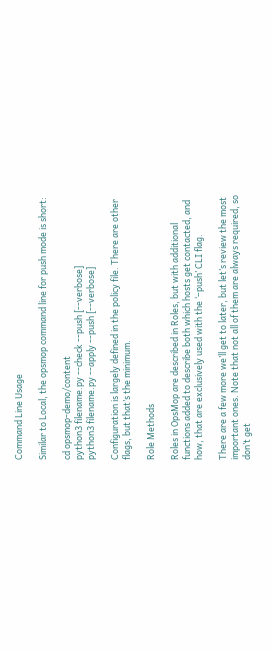Command Line Usage

Similar to Local, the opsmop command line for push mode is short:

cd opsmop-demo/content
python3 filename.py --check --push [--verbose]
python3 filename.py --apply --push [--verbose]

Configuration is largely defined in the policy file. There are other flags, but that’s the minimum.

Role Methods

Roles in OpsMop are described in Roles, but with additional functions added to describe both which hosts get contacted, and how, that are exclusively used with the ‘–push’ CLI flag.

There are a few more we’ll get to later, but let’s review the most important ones. Note that not all of them are always required, so don’t get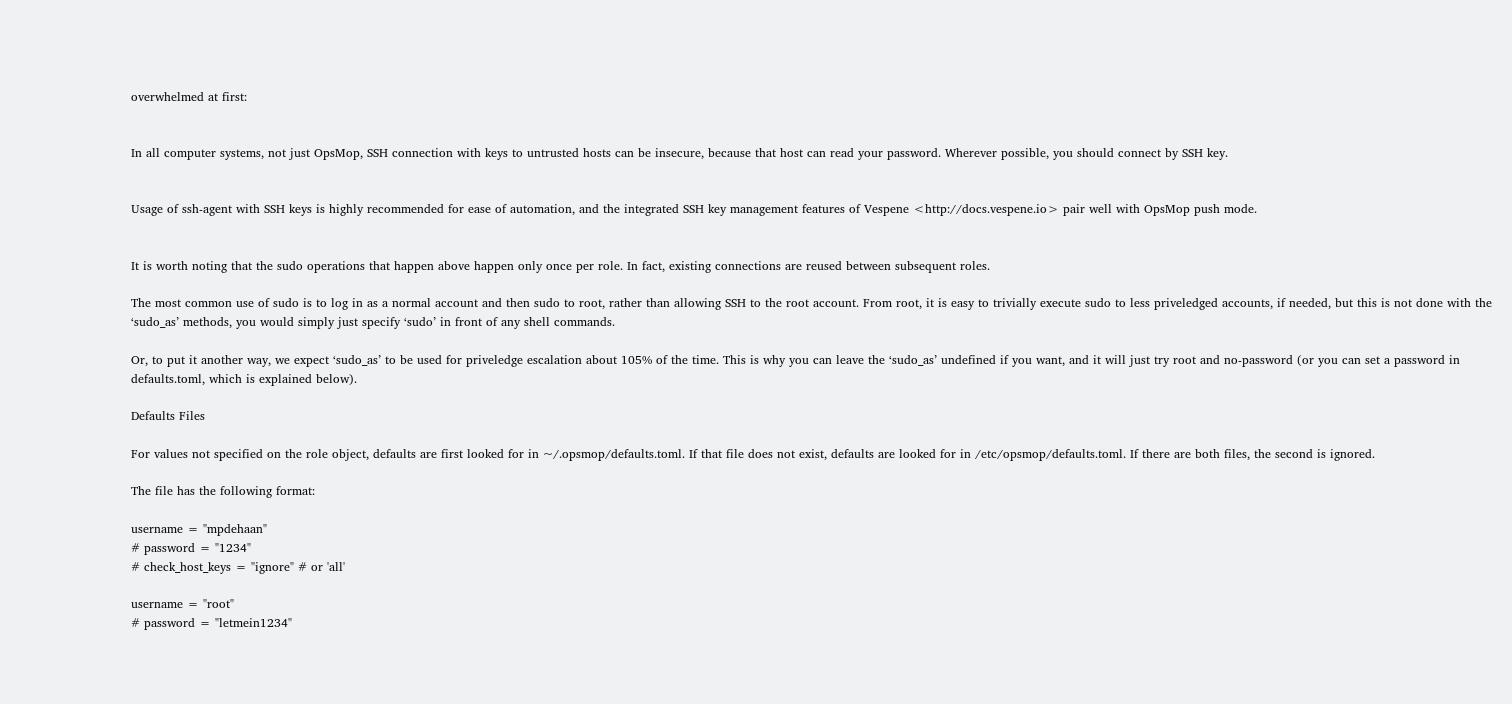overwhelmed at first:


In all computer systems, not just OpsMop, SSH connection with keys to untrusted hosts can be insecure, because that host can read your password. Wherever possible, you should connect by SSH key.


Usage of ssh-agent with SSH keys is highly recommended for ease of automation, and the integrated SSH key management features of Vespene <http://docs.vespene.io> pair well with OpsMop push mode.


It is worth noting that the sudo operations that happen above happen only once per role. In fact, existing connections are reused between subsequent roles.

The most common use of sudo is to log in as a normal account and then sudo to root, rather than allowing SSH to the root account. From root, it is easy to trivially execute sudo to less priveledged accounts, if needed, but this is not done with the ‘sudo_as’ methods, you would simply just specify ‘sudo’ in front of any shell commands.

Or, to put it another way, we expect ‘sudo_as’ to be used for priveledge escalation about 105% of the time. This is why you can leave the ‘sudo_as’ undefined if you want, and it will just try root and no-password (or you can set a password in defaults.toml, which is explained below).

Defaults Files

For values not specified on the role object, defaults are first looked for in ~/.opsmop/defaults.toml. If that file does not exist, defaults are looked for in /etc/opsmop/defaults.toml. If there are both files, the second is ignored.

The file has the following format:

username = "mpdehaan"
# password = "1234"
# check_host_keys = "ignore" # or 'all'

username = "root"
# password = "letmein1234"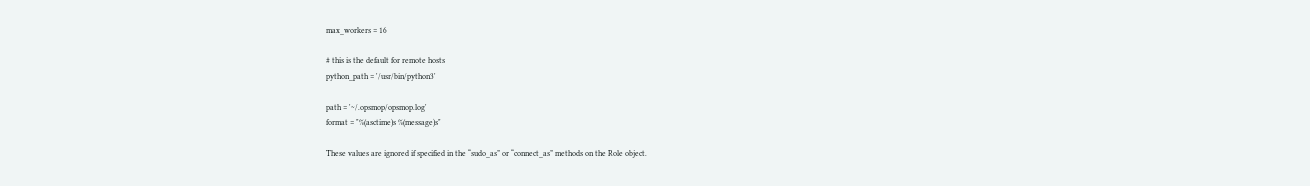max_workers = 16

# this is the default for remote hosts
python_path = '/usr/bin/python3'

path = '~/.opsmop/opsmop.log'
format = "%(asctime)s %(message)s"

These values are ignored if specified in the “sudo_as” or “connect_as” methods on the Role object.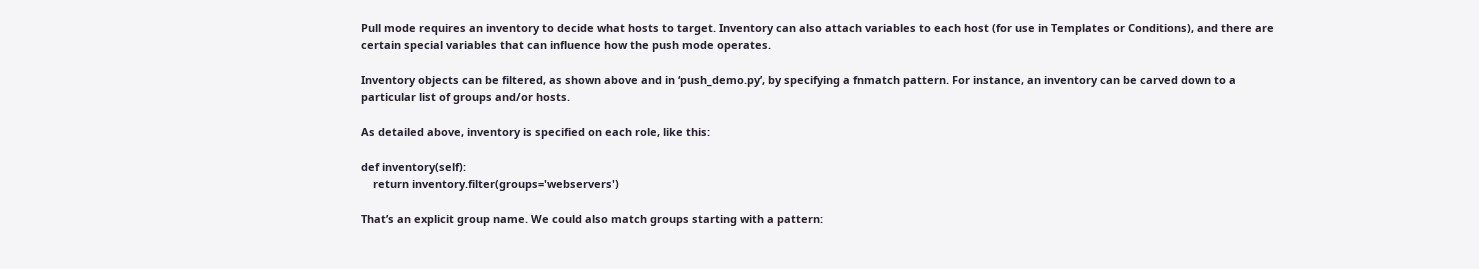Pull mode requires an inventory to decide what hosts to target. Inventory can also attach variables to each host (for use in Templates or Conditions), and there are certain special variables that can influence how the push mode operates.

Inventory objects can be filtered, as shown above and in ‘push_demo.py’, by specifying a fnmatch pattern. For instance, an inventory can be carved down to a particular list of groups and/or hosts.

As detailed above, inventory is specified on each role, like this:

def inventory(self):
    return inventory.filter(groups='webservers')

That’s an explicit group name. We could also match groups starting with a pattern: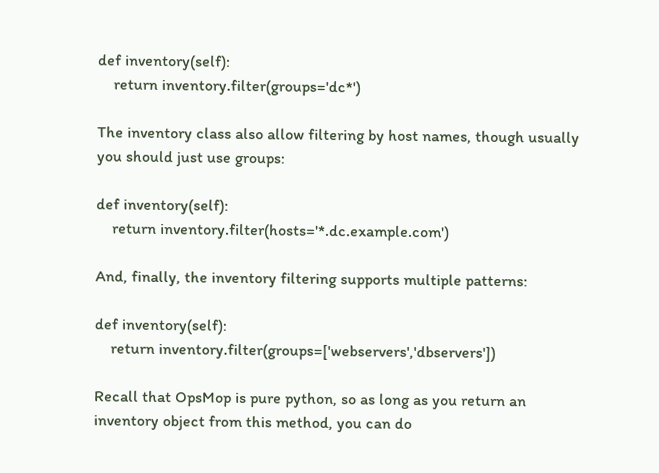def inventory(self):
    return inventory.filter(groups='dc*')

The inventory class also allow filtering by host names, though usually you should just use groups:

def inventory(self):
    return inventory.filter(hosts='*.dc.example.com')

And, finally, the inventory filtering supports multiple patterns:

def inventory(self):
    return inventory.filter(groups=['webservers','dbservers'])

Recall that OpsMop is pure python, so as long as you return an inventory object from this method, you can do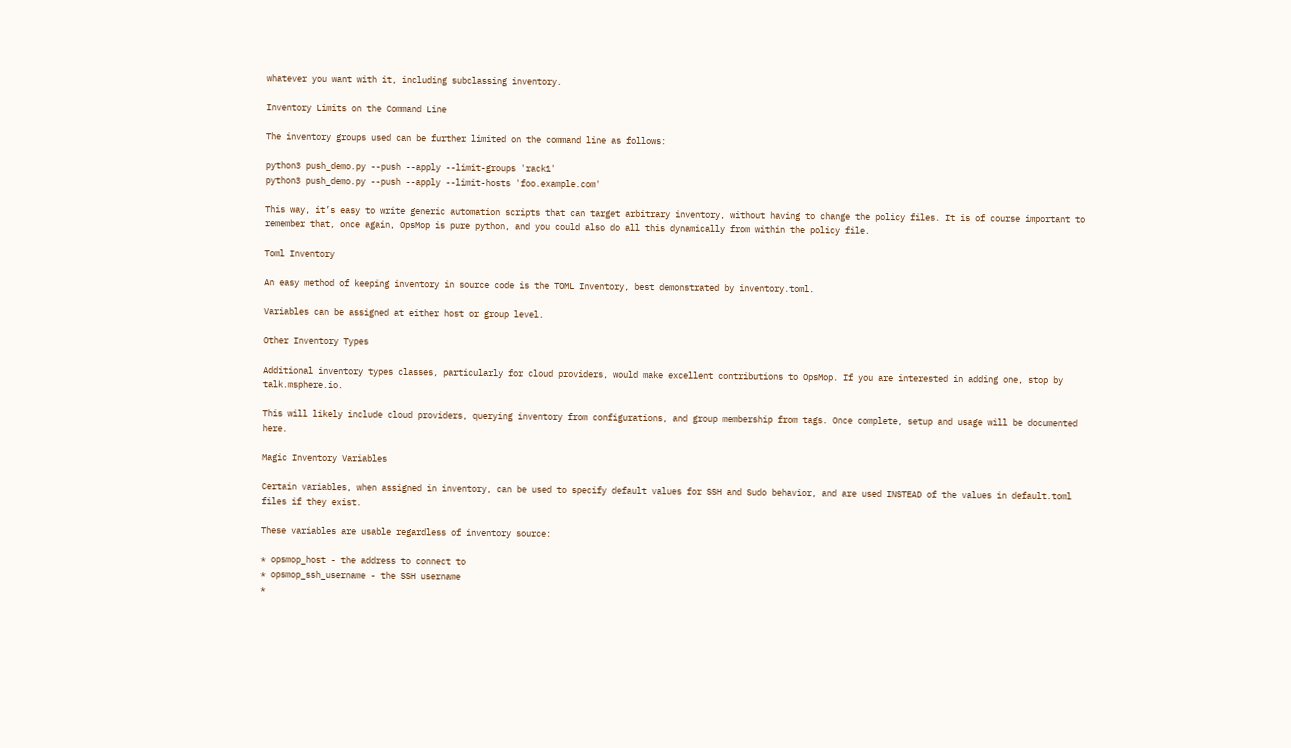whatever you want with it, including subclassing inventory.

Inventory Limits on the Command Line

The inventory groups used can be further limited on the command line as follows:

python3 push_demo.py --push --apply --limit-groups 'rack1'
python3 push_demo.py --push --apply --limit-hosts 'foo.example.com'

This way, it’s easy to write generic automation scripts that can target arbitrary inventory, without having to change the policy files. It is of course important to remember that, once again, OpsMop is pure python, and you could also do all this dynamically from within the policy file.

Toml Inventory

An easy method of keeping inventory in source code is the TOML Inventory, best demonstrated by inventory.toml.

Variables can be assigned at either host or group level.

Other Inventory Types

Additional inventory types classes, particularly for cloud providers, would make excellent contributions to OpsMop. If you are interested in adding one, stop by talk.msphere.io.

This will likely include cloud providers, querying inventory from configurations, and group membership from tags. Once complete, setup and usage will be documented here.

Magic Inventory Variables

Certain variables, when assigned in inventory, can be used to specify default values for SSH and Sudo behavior, and are used INSTEAD of the values in default.toml files if they exist.

These variables are usable regardless of inventory source:

* opsmop_host - the address to connect to
* opsmop_ssh_username - the SSH username
*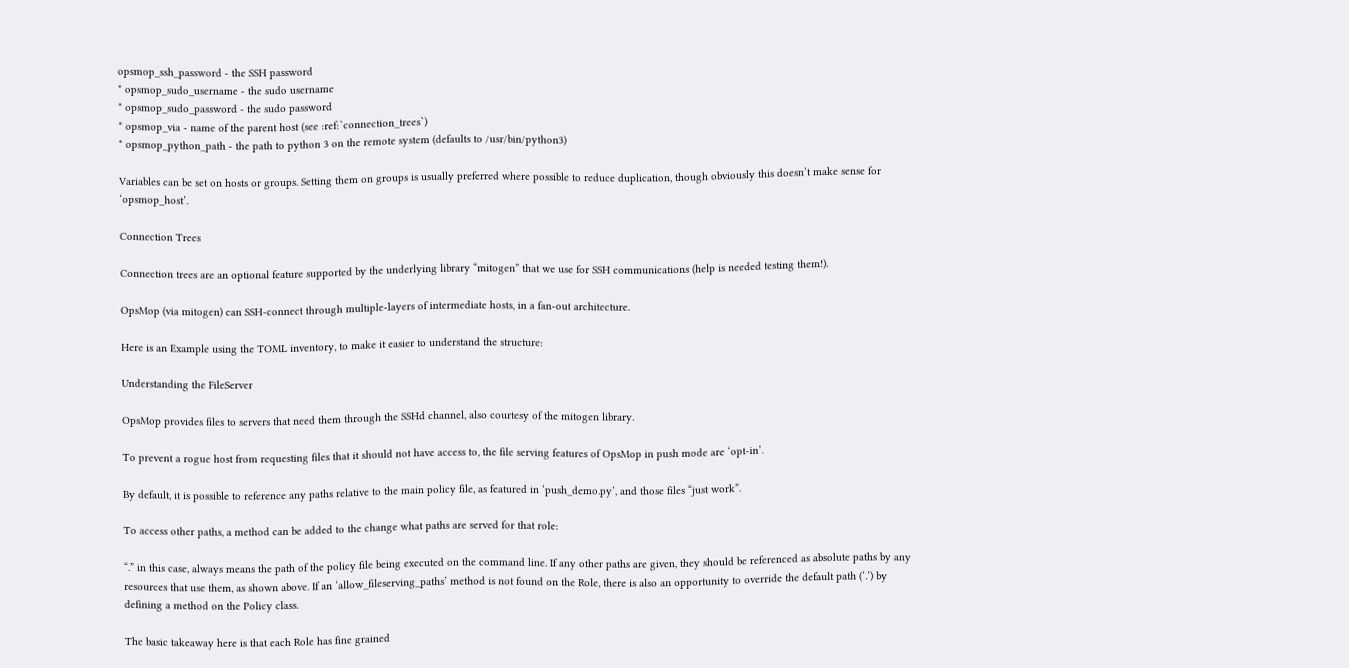opsmop_ssh_password - the SSH password
* opsmop_sudo_username - the sudo username
* opsmop_sudo_password - the sudo password
* opsmop_via - name of the parent host (see :ref:`connection_trees`)
* opsmop_python_path - the path to python 3 on the remote system (defaults to /usr/bin/python3)

Variables can be set on hosts or groups. Setting them on groups is usually preferred where possible to reduce duplication, though obviously this doesn’t make sense for ‘opsmop_host’.

Connection Trees

Connection trees are an optional feature supported by the underlying library “mitogen” that we use for SSH communications (help is needed testing them!).

OpsMop (via mitogen) can SSH-connect through multiple-layers of intermediate hosts, in a fan-out architecture.

Here is an Example using the TOML inventory, to make it easier to understand the structure:

Understanding the FileServer

OpsMop provides files to servers that need them through the SSHd channel, also courtesy of the mitogen library.

To prevent a rogue host from requesting files that it should not have access to, the file serving features of OpsMop in push mode are ‘opt-in’.

By default, it is possible to reference any paths relative to the main policy file, as featured in ‘push_demo.py’, and those files “just work”.

To access other paths, a method can be added to the change what paths are served for that role:

“.” in this case, always means the path of the policy file being executed on the command line. If any other paths are given, they should be referenced as absolute paths by any resources that use them, as shown above. If an ‘allow_fileserving_paths’ method is not found on the Role, there is also an opportunity to override the default path (‘.’) by defining a method on the Policy class.

The basic takeaway here is that each Role has fine grained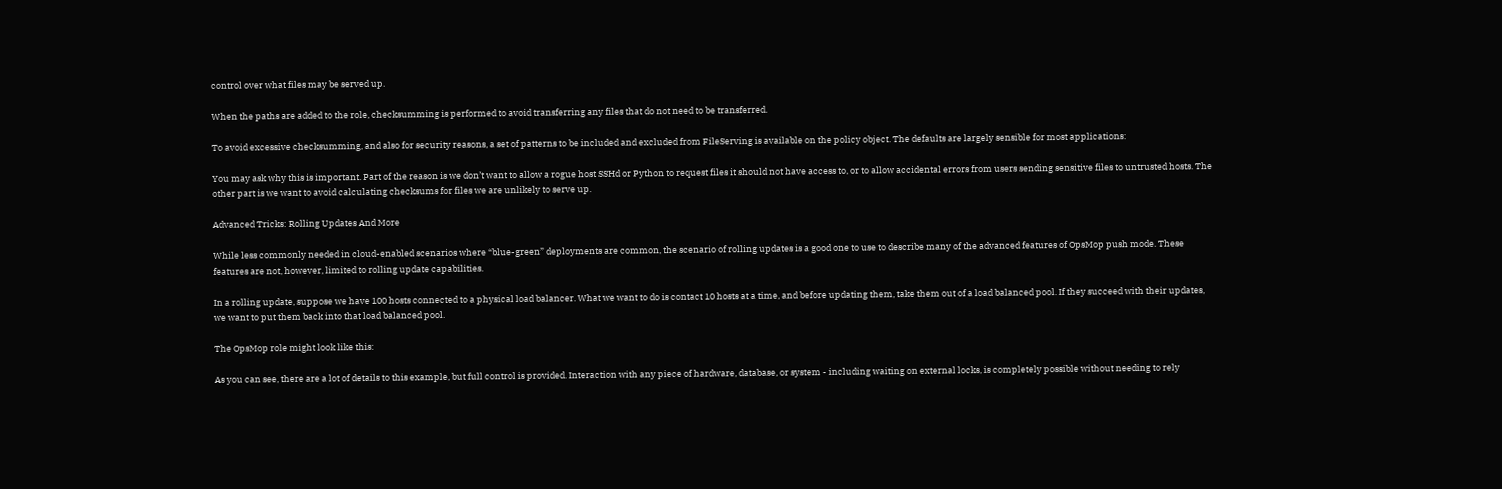control over what files may be served up.

When the paths are added to the role, checksumming is performed to avoid transferring any files that do not need to be transferred.

To avoid excessive checksumming, and also for security reasons, a set of patterns to be included and excluded from FileServing is available on the policy object. The defaults are largely sensible for most applications:

You may ask why this is important. Part of the reason is we don’t want to allow a rogue host SSHd or Python to request files it should not have access to, or to allow accidental errors from users sending sensitive files to untrusted hosts. The other part is we want to avoid calculating checksums for files we are unlikely to serve up.

Advanced Tricks: Rolling Updates And More

While less commonly needed in cloud-enabled scenarios where “blue-green” deployments are common, the scenario of rolling updates is a good one to use to describe many of the advanced features of OpsMop push mode. These features are not, however, limited to rolling update capabilities.

In a rolling update, suppose we have 100 hosts connected to a physical load balancer. What we want to do is contact 10 hosts at a time, and before updating them, take them out of a load balanced pool. If they succeed with their updates, we want to put them back into that load balanced pool.

The OpsMop role might look like this:

As you can see, there are a lot of details to this example, but full control is provided. Interaction with any piece of hardware, database, or system - including waiting on external locks, is completely possible without needing to rely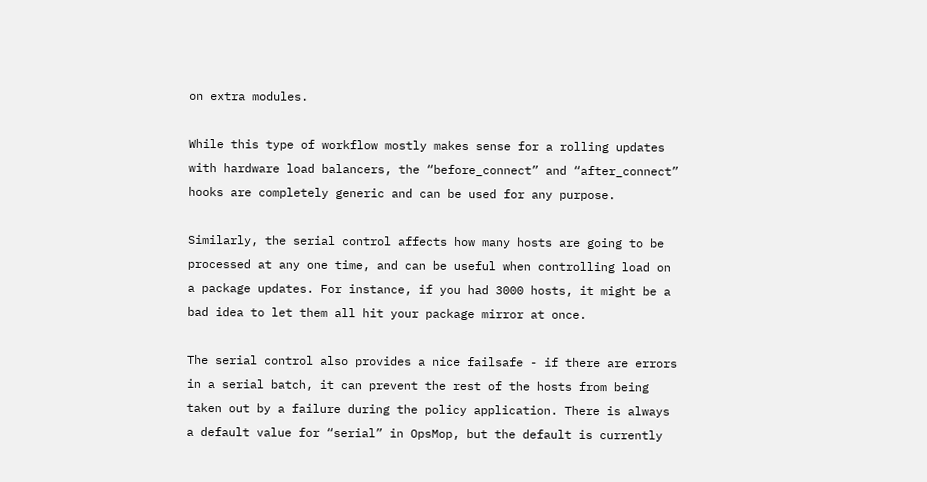on extra modules.

While this type of workflow mostly makes sense for a rolling updates with hardware load balancers, the “before_connect” and “after_connect” hooks are completely generic and can be used for any purpose.

Similarly, the serial control affects how many hosts are going to be processed at any one time, and can be useful when controlling load on a package updates. For instance, if you had 3000 hosts, it might be a bad idea to let them all hit your package mirror at once.

The serial control also provides a nice failsafe - if there are errors in a serial batch, it can prevent the rest of the hosts from being taken out by a failure during the policy application. There is always a default value for “serial” in OpsMop, but the default is currently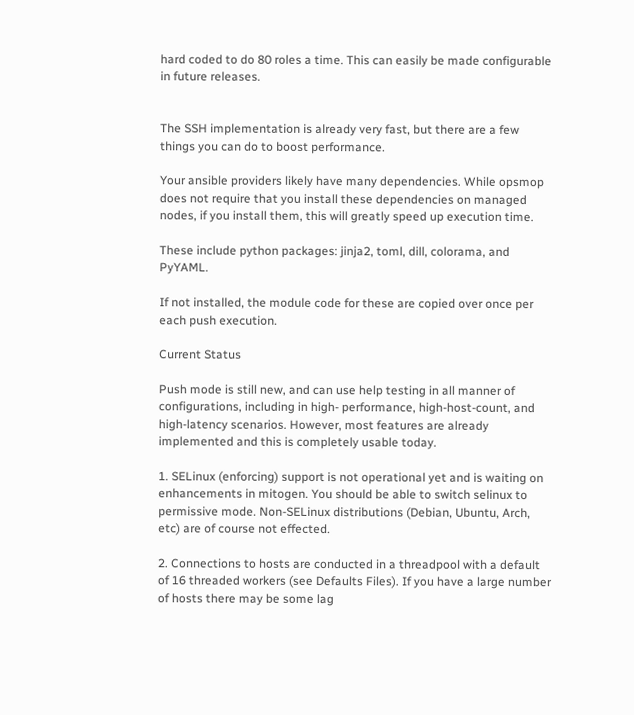hard coded to do 80 roles a time. This can easily be made configurable in future releases.


The SSH implementation is already very fast, but there are a few things you can do to boost performance.

Your ansible providers likely have many dependencies. While opsmop does not require that you install these dependencies on managed nodes, if you install them, this will greatly speed up execution time.

These include python packages: jinja2, toml, dill, colorama, and PyYAML.

If not installed, the module code for these are copied over once per each push execution.

Current Status

Push mode is still new, and can use help testing in all manner of configurations, including in high- performance, high-host-count, and high-latency scenarios. However, most features are already implemented and this is completely usable today.

1. SELinux (enforcing) support is not operational yet and is waiting on enhancements in mitogen. You should be able to switch selinux to permissive mode. Non-SELinux distributions (Debian, Ubuntu, Arch, etc) are of course not effected.

2. Connections to hosts are conducted in a threadpool with a default of 16 threaded workers (see Defaults Files). If you have a large number of hosts there may be some lag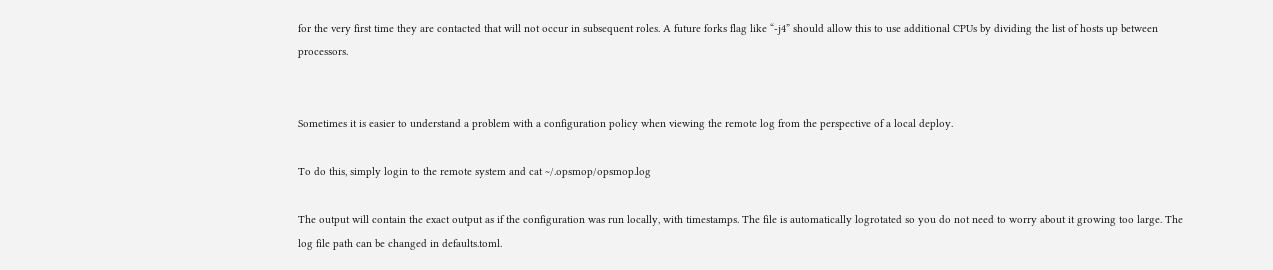for the very first time they are contacted that will not occur in subsequent roles. A future forks flag like “-j4” should allow this to use additional CPUs by dividing the list of hosts up between processors.


Sometimes it is easier to understand a problem with a configuration policy when viewing the remote log from the perspective of a local deploy.

To do this, simply login to the remote system and cat ~/.opsmop/opsmop.log

The output will contain the exact output as if the configuration was run locally, with timestamps. The file is automatically logrotated so you do not need to worry about it growing too large. The log file path can be changed in defaults.toml.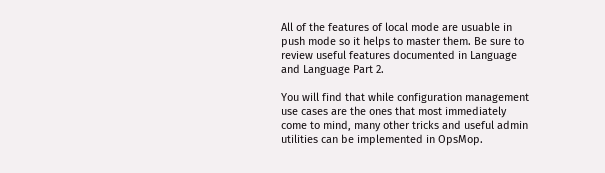All of the features of local mode are usuable in push mode so it helps to master them. Be sure to review useful features documented in Language and Language Part 2.

You will find that while configuration management use cases are the ones that most immediately come to mind, many other tricks and useful admin utilities can be implemented in OpsMop.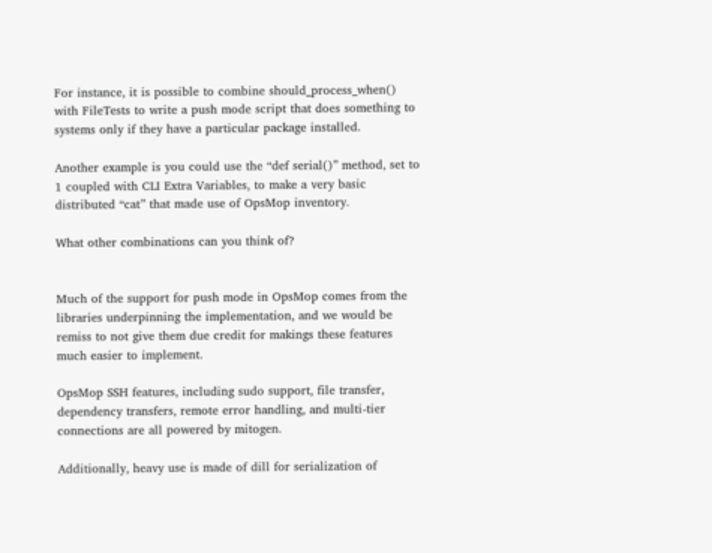For instance, it is possible to combine should_process_when() with FileTests to write a push mode script that does something to systems only if they have a particular package installed.

Another example is you could use the “def serial()” method, set to 1 coupled with CLI Extra Variables, to make a very basic distributed “cat” that made use of OpsMop inventory.

What other combinations can you think of?


Much of the support for push mode in OpsMop comes from the libraries underpinning the implementation, and we would be remiss to not give them due credit for makings these features much easier to implement.

OpsMop SSH features, including sudo support, file transfer, dependency transfers, remote error handling, and multi-tier connections are all powered by mitogen.

Additionally, heavy use is made of dill for serialization of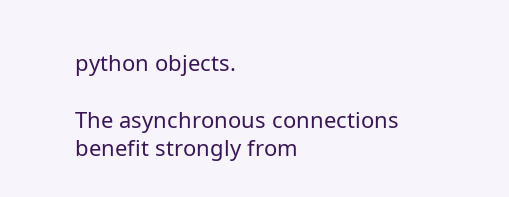python objects.

The asynchronous connections benefit strongly from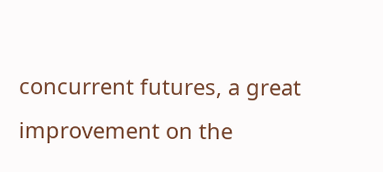concurrent futures, a great improvement on the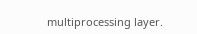multiprocessing layer.